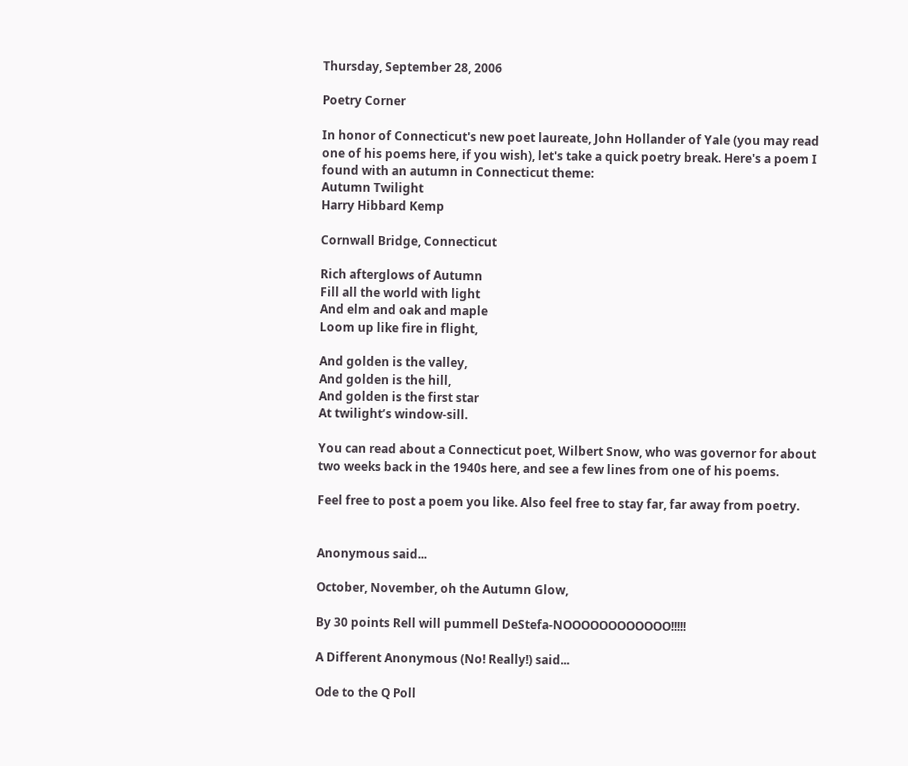Thursday, September 28, 2006

Poetry Corner

In honor of Connecticut's new poet laureate, John Hollander of Yale (you may read one of his poems here, if you wish), let's take a quick poetry break. Here's a poem I found with an autumn in Connecticut theme:
Autumn Twilight
Harry Hibbard Kemp

Cornwall Bridge, Connecticut

Rich afterglows of Autumn
Fill all the world with light
And elm and oak and maple
Loom up like fire in flight,

And golden is the valley,
And golden is the hill,
And golden is the first star
At twilight’s window-sill.

You can read about a Connecticut poet, Wilbert Snow, who was governor for about two weeks back in the 1940s here, and see a few lines from one of his poems.

Feel free to post a poem you like. Also feel free to stay far, far away from poetry.


Anonymous said...

October, November, oh the Autumn Glow,

By 30 points Rell will pummell DeStefa-NOOOOOOOOOOOO!!!!!

A Different Anonymous (No! Really!) said...

Ode to the Q Poll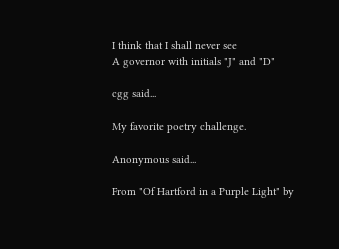I think that I shall never see
A governor with initials "J" and "D"

cgg said...

My favorite poetry challenge.

Anonymous said...

From "Of Hartford in a Purple Light" by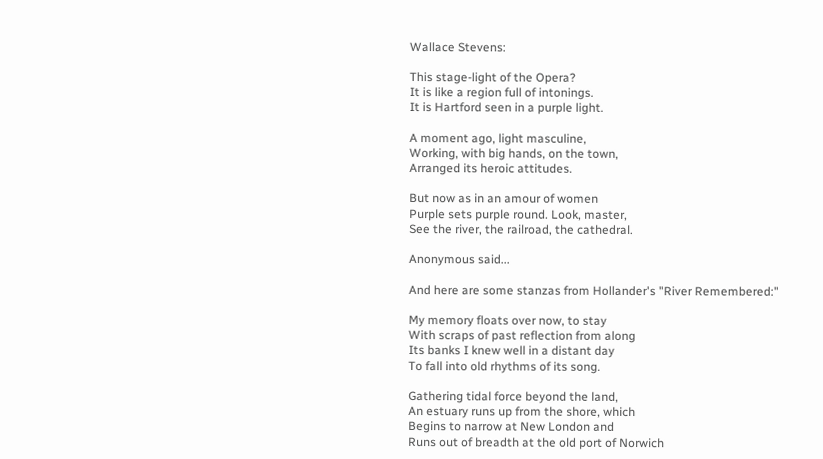Wallace Stevens:

This stage-light of the Opera?
It is like a region full of intonings.
It is Hartford seen in a purple light.

A moment ago, light masculine,
Working, with big hands, on the town,
Arranged its heroic attitudes.

But now as in an amour of women
Purple sets purple round. Look, master,
See the river, the railroad, the cathedral.

Anonymous said...

And here are some stanzas from Hollander's "River Remembered:"

My memory floats over now, to stay
With scraps of past reflection from along
Its banks I knew well in a distant day
To fall into old rhythms of its song.

Gathering tidal force beyond the land,
An estuary runs up from the shore, which
Begins to narrow at New London and
Runs out of breadth at the old port of Norwich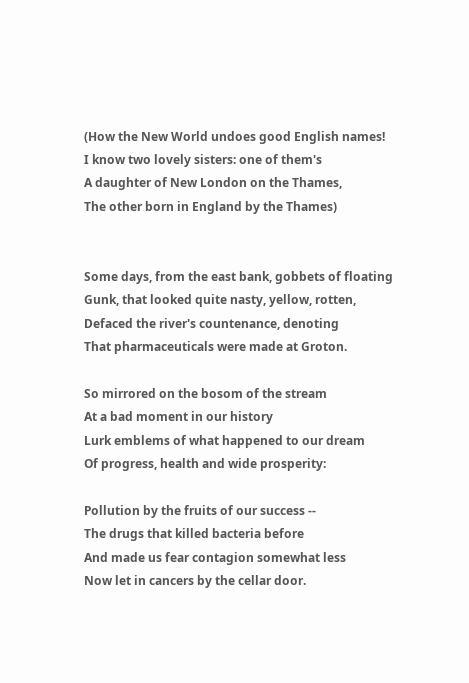(How the New World undoes good English names!
I know two lovely sisters: one of them's
A daughter of New London on the Thames,
The other born in England by the Thames)


Some days, from the east bank, gobbets of floating
Gunk, that looked quite nasty, yellow, rotten,
Defaced the river's countenance, denoting
That pharmaceuticals were made at Groton.

So mirrored on the bosom of the stream
At a bad moment in our history
Lurk emblems of what happened to our dream
Of progress, health and wide prosperity:

Pollution by the fruits of our success --
The drugs that killed bacteria before
And made us fear contagion somewhat less
Now let in cancers by the cellar door.